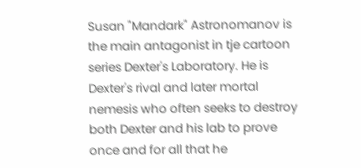Susan "Mandark" Astronomanov is the main antagonist in tje cartoon series Dexter's Laboratory. He is Dexter's rival and later mortal nemesis who often seeks to destroy both Dexter and his lab to prove once and for all that he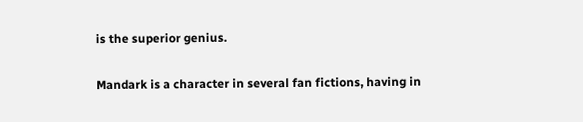is the superior genius.

Mandark is a character in several fan fictions, having in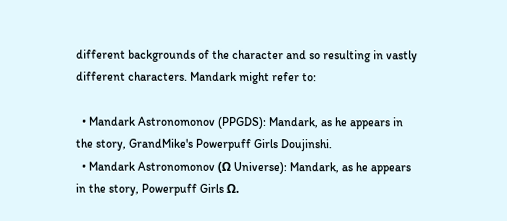different backgrounds of the character and so resulting in vastly different characters. Mandark might refer to:

  • Mandark Astronomonov (PPGDS): Mandark, as he appears in the story, GrandMike's Powerpuff Girls Doujinshi.
  • Mandark Astronomonov (Ω Universe): Mandark, as he appears in the story, Powerpuff Girls Ω.